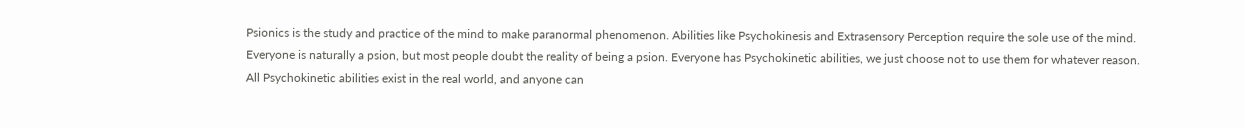Psionics is the study and practice of the mind to make paranormal phenomenon. Abilities like Psychokinesis and Extrasensory Perception require the sole use of the mind. Everyone is naturally a psion, but most people doubt the reality of being a psion. Everyone has Psychokinetic abilities, we just choose not to use them for whatever reason. All Psychokinetic abilities exist in the real world, and anyone can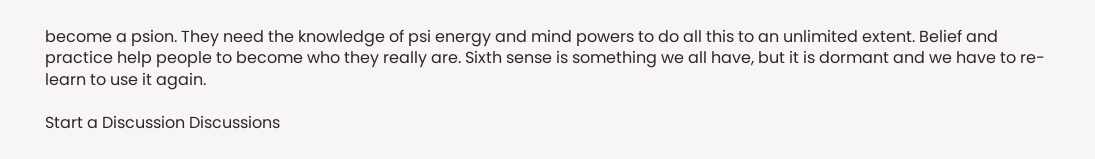become a psion. They need the knowledge of psi energy and mind powers to do all this to an unlimited extent. Belief and practice help people to become who they really are. Sixth sense is something we all have, but it is dormant and we have to re-learn to use it again.

Start a Discussion Discussions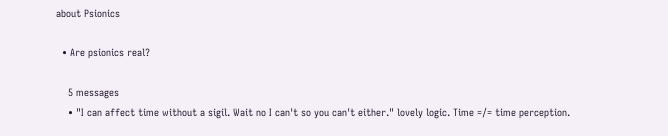about Psionics

  • Are psionics real?

    5 messages
    • "I can affect time without a sigil. Wait no I can't so you can't either." lovely logic. Time =/= time perception.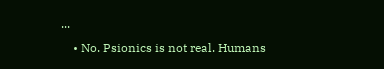...
    • No. Psionics is not real. Humans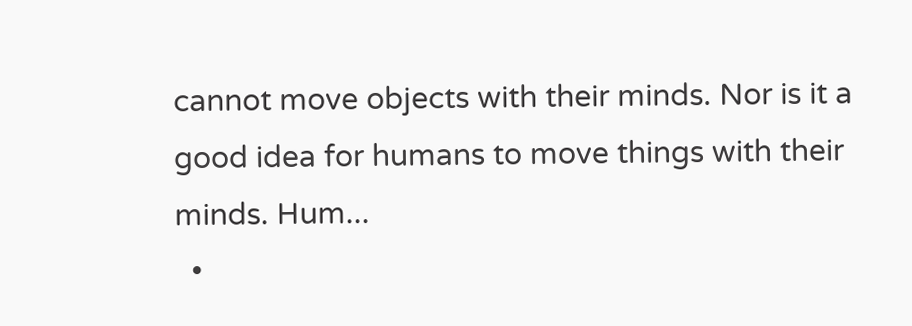cannot move objects with their minds. Nor is it a good idea for humans to move things with their minds. Hum...
  •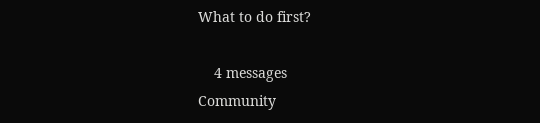What to do first?

    4 messages
Community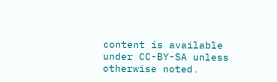content is available under CC-BY-SA unless otherwise noted.